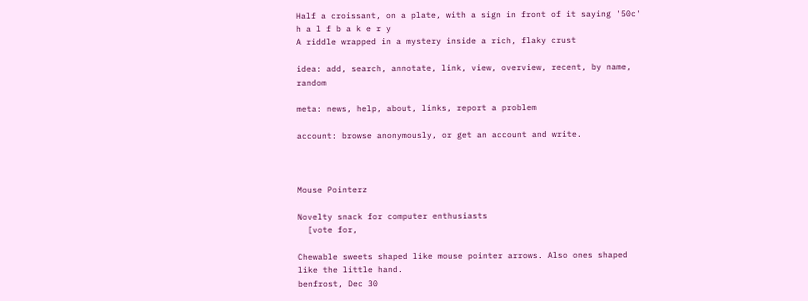Half a croissant, on a plate, with a sign in front of it saying '50c'
h a l f b a k e r y
A riddle wrapped in a mystery inside a rich, flaky crust

idea: add, search, annotate, link, view, overview, recent, by name, random

meta: news, help, about, links, report a problem

account: browse anonymously, or get an account and write.



Mouse Pointerz

Novelty snack for computer enthusiasts
  [vote for,

Chewable sweets shaped like mouse pointer arrows. Also ones shaped like the little hand.
benfrost, Dec 30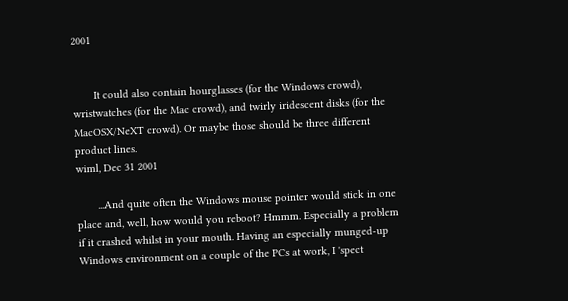2001


       It could also contain hourglasses (for the Windows crowd), wristwatches (for the Mac crowd), and twirly iridescent disks (for the MacOSX/NeXT crowd). Or maybe those should be three different product lines.
wiml, Dec 31 2001

       ...And quite often the Windows mouse pointer would stick in one place and, well, how would you reboot? Hmmm. Especially a problem if it crashed whilst in your mouth. Having an especially munged-up Windows environment on a couple of the PCs at work, I 'spect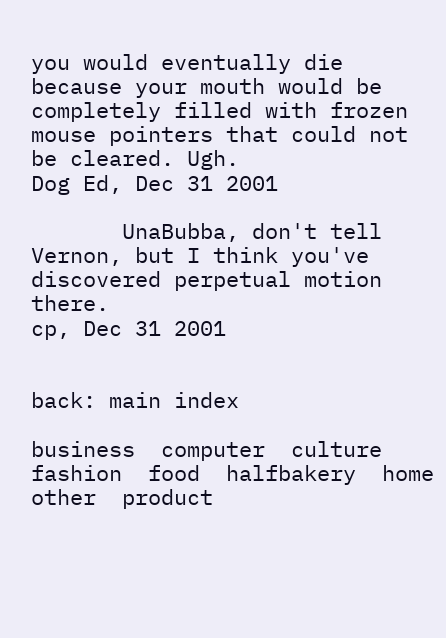you would eventually die because your mouth would be completely filled with frozen mouse pointers that could not be cleared. Ugh.
Dog Ed, Dec 31 2001

       UnaBubba, don't tell Vernon, but I think you've discovered perpetual motion there.
cp, Dec 31 2001


back: main index

business  computer  culture  fashion  food  halfbakery  home  other  product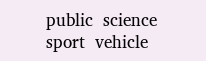public  science  sport  vehicle